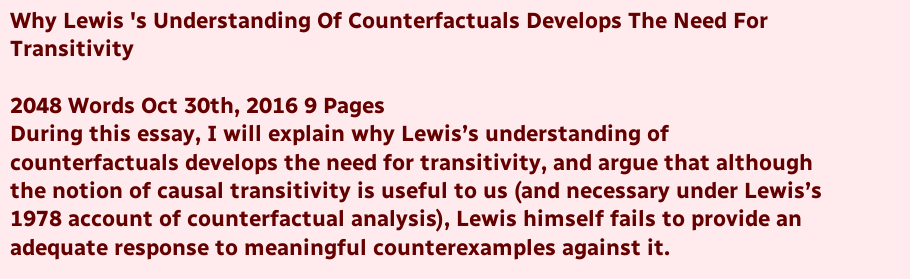Why Lewis 's Understanding Of Counterfactuals Develops The Need For Transitivity

2048 Words Oct 30th, 2016 9 Pages
During this essay, I will explain why Lewis’s understanding of counterfactuals develops the need for transitivity, and argue that although the notion of causal transitivity is useful to us (and necessary under Lewis’s 1978 account of counterfactual analysis), Lewis himself fails to provide an adequate response to meaningful counterexamples against it.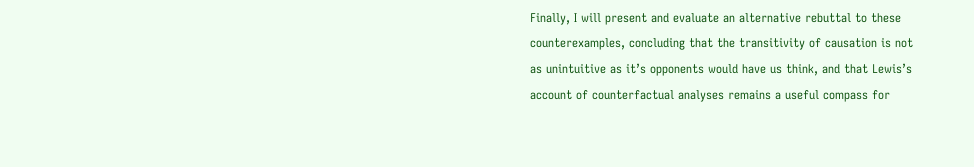Finally, I will present and evaluate an alternative rebuttal to these counterexamples, concluding that the transitivity of causation is not as unintuitive as it’s opponents would have us think, and that Lewis’s account of counterfactual analyses remains a useful compass for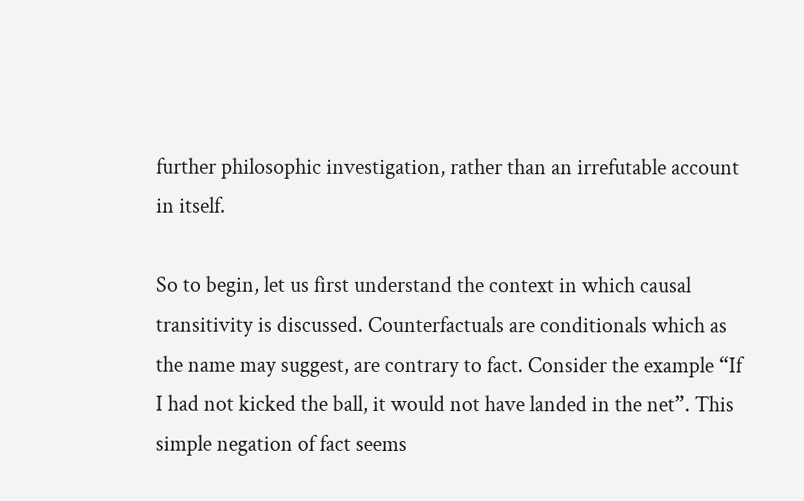further philosophic investigation, rather than an irrefutable account in itself.

So to begin, let us first understand the context in which causal transitivity is discussed. Counterfactuals are conditionals which as the name may suggest, are contrary to fact. Consider the example “If I had not kicked the ball, it would not have landed in the net”. This simple negation of fact seems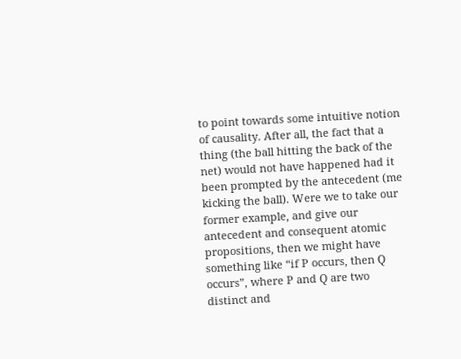to point towards some intuitive notion of causality. After all, the fact that a thing (the ball hitting the back of the net) would not have happened had it been prompted by the antecedent (me kicking the ball). Were we to take our former example, and give our antecedent and consequent atomic propositions, then we might have something like “if P occurs, then Q occurs”, where P and Q are two distinct and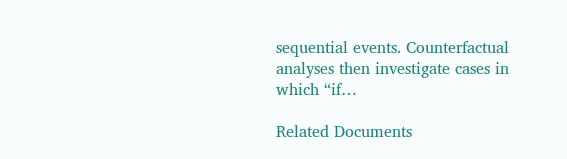sequential events. Counterfactual analyses then investigate cases in which “if…

Related Documents